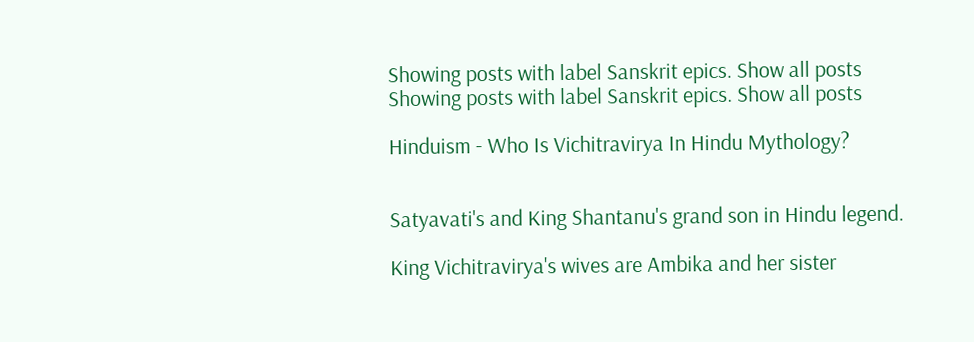Showing posts with label Sanskrit epics. Show all posts
Showing posts with label Sanskrit epics. Show all posts

Hinduism - Who Is Vichitravirya In Hindu Mythology?


Satyavati's and King Shantanu's grand son in Hindu legend.

King Vichitravirya's wives are Ambika and her sister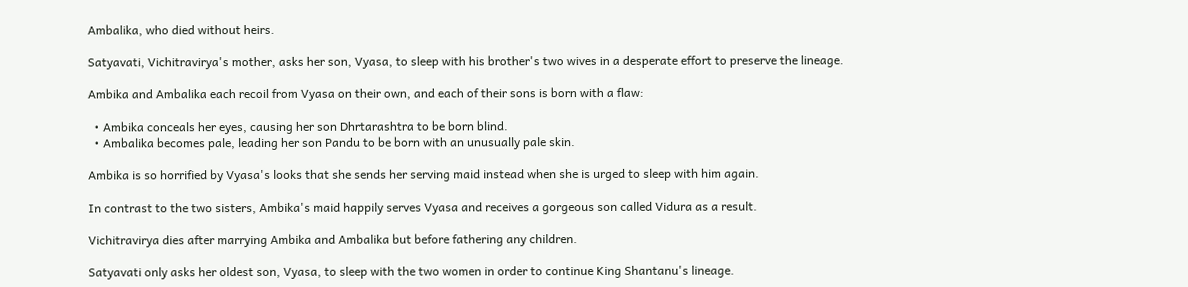Ambalika, who died without heirs.

Satyavati, Vichitravirya's mother, asks her son, Vyasa, to sleep with his brother's two wives in a desperate effort to preserve the lineage.

Ambika and Ambalika each recoil from Vyasa on their own, and each of their sons is born with a flaw:

  • Ambika conceals her eyes, causing her son Dhrtarashtra to be born blind.
  • Ambalika becomes pale, leading her son Pandu to be born with an unusually pale skin.

Ambika is so horrified by Vyasa's looks that she sends her serving maid instead when she is urged to sleep with him again.

In contrast to the two sisters, Ambika's maid happily serves Vyasa and receives a gorgeous son called Vidura as a result.

Vichitravirya dies after marrying Ambika and Ambalika but before fathering any children.

Satyavati only asks her oldest son, Vyasa, to sleep with the two women in order to continue King Shantanu's lineage.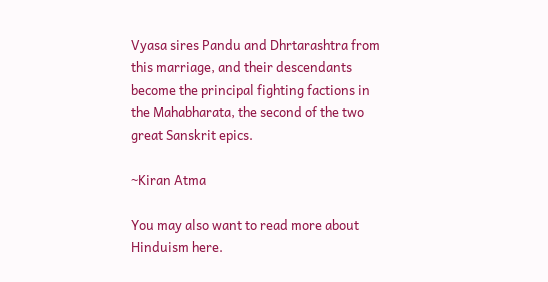Vyasa sires Pandu and Dhrtarashtra from this marriage, and their descendants become the principal fighting factions in the Mahabharata, the second of the two great Sanskrit epics.

~Kiran Atma

You may also want to read more about Hinduism here.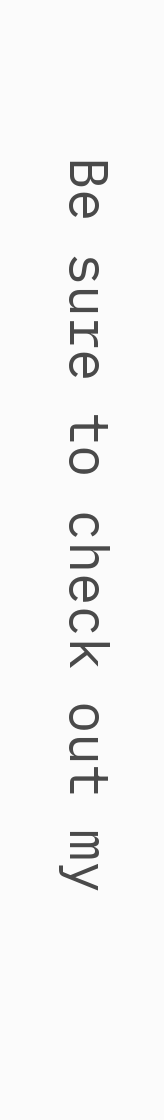Be sure to check out my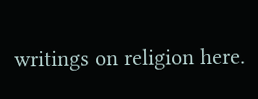writings on religion here.